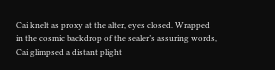Cai knelt as proxy at the alter, eyes closed. Wrapped in the cosmic backdrop of the sealer’s assuring words, Cai glimpsed a distant plight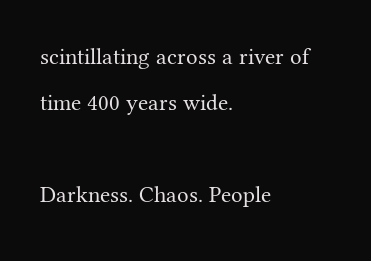scintillating across a river of time 400 years wide.

Darkness. Chaos. People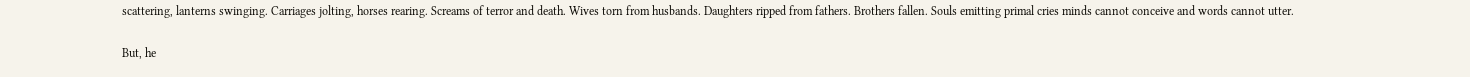scattering, lanterns swinging. Carriages jolting, horses rearing. Screams of terror and death. Wives torn from husbands. Daughters ripped from fathers. Brothers fallen. Souls emitting primal cries minds cannot conceive and words cannot utter.

But, he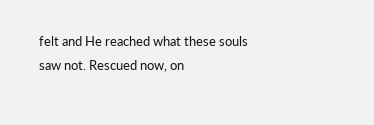felt and He reached what these souls saw not. Rescued now, on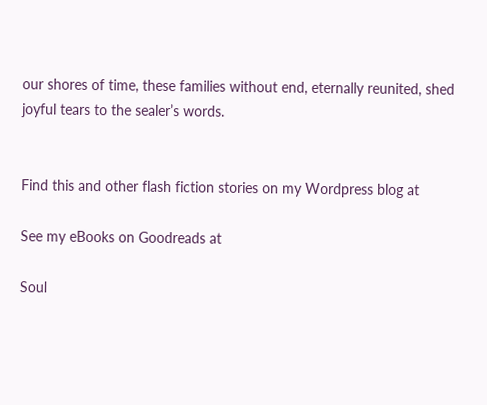our shores of time, these families without end, eternally reunited, shed joyful tears to the sealer’s words.


Find this and other flash fiction stories on my Wordpress blog at

See my eBooks on Goodreads at

Soul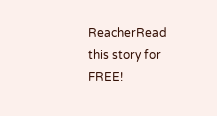ReacherRead this story for FREE!